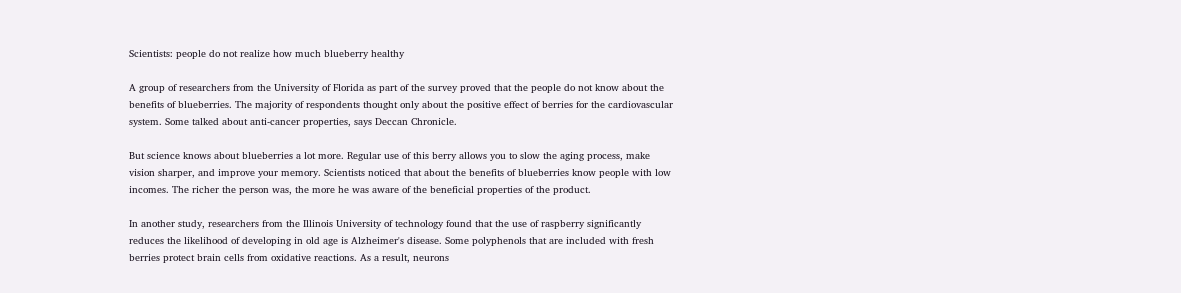Scientists: people do not realize how much blueberry healthy

A group of researchers from the University of Florida as part of the survey proved that the people do not know about the benefits of blueberries. The majority of respondents thought only about the positive effect of berries for the cardiovascular system. Some talked about anti-cancer properties, says Deccan Chronicle.

But science knows about blueberries a lot more. Regular use of this berry allows you to slow the aging process, make vision sharper, and improve your memory. Scientists noticed that about the benefits of blueberries know people with low incomes. The richer the person was, the more he was aware of the beneficial properties of the product.

In another study, researchers from the Illinois University of technology found that the use of raspberry significantly reduces the likelihood of developing in old age is Alzheimer's disease. Some polyphenols that are included with fresh berries protect brain cells from oxidative reactions. As a result, neurons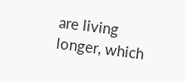are living longer, which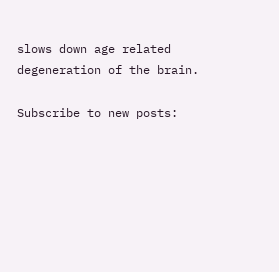slows down age related degeneration of the brain.

Subscribe to new posts: